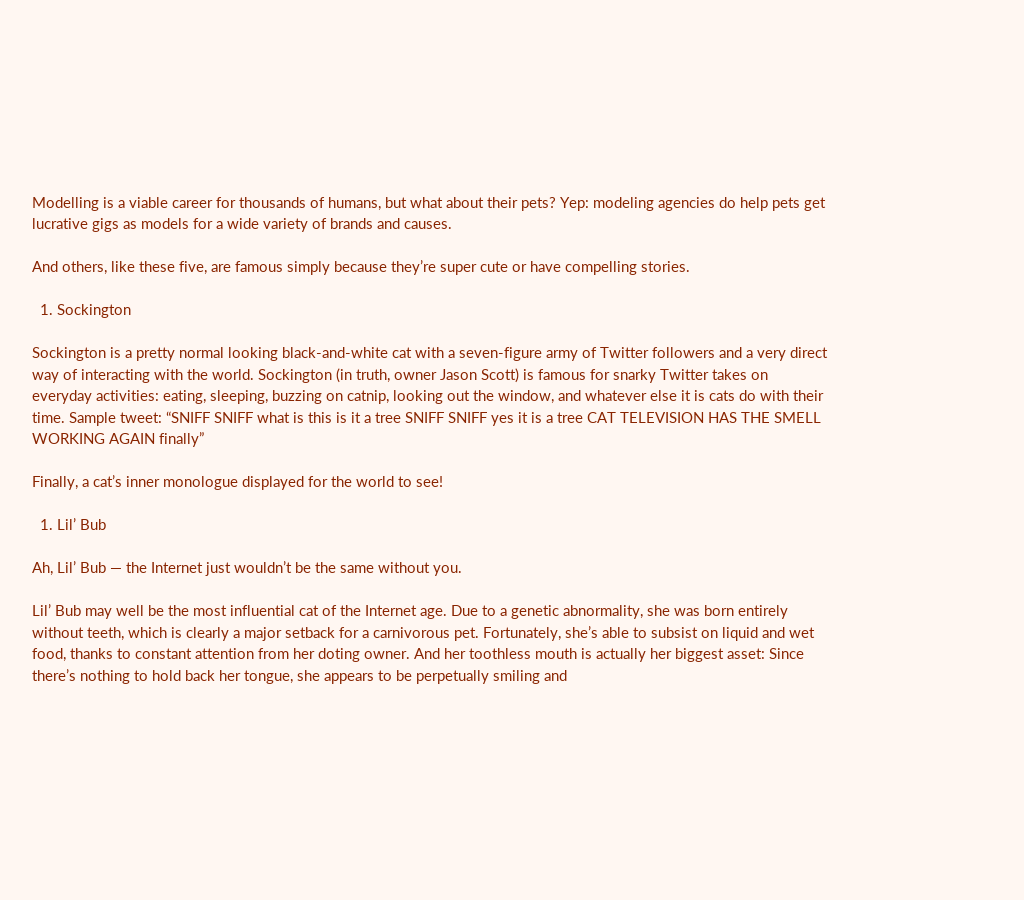Modelling is a viable career for thousands of humans, but what about their pets? Yep: modeling agencies do help pets get lucrative gigs as models for a wide variety of brands and causes.

And others, like these five, are famous simply because they’re super cute or have compelling stories.

  1. Sockington

Sockington is a pretty normal looking black-and-white cat with a seven-figure army of Twitter followers and a very direct way of interacting with the world. Sockington (in truth, owner Jason Scott) is famous for snarky Twitter takes on everyday activities: eating, sleeping, buzzing on catnip, looking out the window, and whatever else it is cats do with their time. Sample tweet: “SNIFF SNIFF what is this is it a tree SNIFF SNIFF yes it is a tree CAT TELEVISION HAS THE SMELL WORKING AGAIN finally”

Finally, a cat’s inner monologue displayed for the world to see!

  1. Lil’ Bub

Ah, Lil’ Bub — the Internet just wouldn’t be the same without you.

Lil’ Bub may well be the most influential cat of the Internet age. Due to a genetic abnormality, she was born entirely without teeth, which is clearly a major setback for a carnivorous pet. Fortunately, she’s able to subsist on liquid and wet food, thanks to constant attention from her doting owner. And her toothless mouth is actually her biggest asset: Since there’s nothing to hold back her tongue, she appears to be perpetually smiling and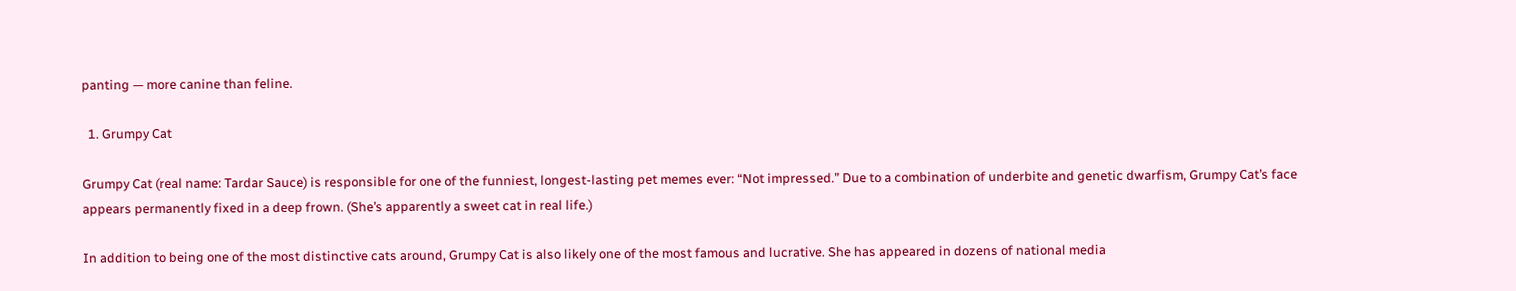panting — more canine than feline.

  1. Grumpy Cat

Grumpy Cat (real name: Tardar Sauce) is responsible for one of the funniest, longest-lasting pet memes ever: “Not impressed.” Due to a combination of underbite and genetic dwarfism, Grumpy Cat’s face appears permanently fixed in a deep frown. (She’s apparently a sweet cat in real life.)

In addition to being one of the most distinctive cats around, Grumpy Cat is also likely one of the most famous and lucrative. She has appeared in dozens of national media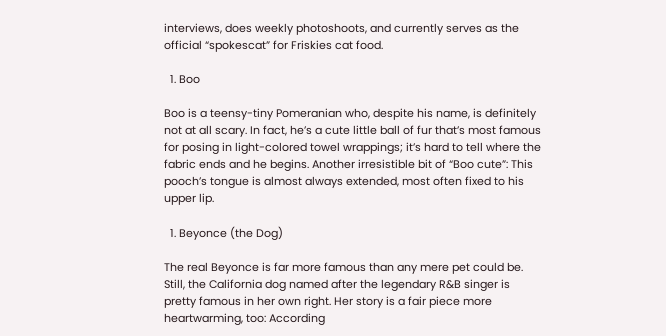interviews, does weekly photoshoots, and currently serves as the official “spokescat” for Friskies cat food.

  1. Boo

Boo is a teensy-tiny Pomeranian who, despite his name, is definitely not at all scary. In fact, he’s a cute little ball of fur that’s most famous for posing in light-colored towel wrappings; it’s hard to tell where the fabric ends and he begins. Another irresistible bit of “Boo cute”: This pooch’s tongue is almost always extended, most often fixed to his upper lip.

  1. Beyonce (the Dog)

The real Beyonce is far more famous than any mere pet could be. Still, the California dog named after the legendary R&B singer is pretty famous in her own right. Her story is a fair piece more heartwarming, too: According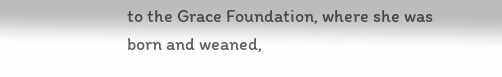to the Grace Foundation, where she was born and weaned,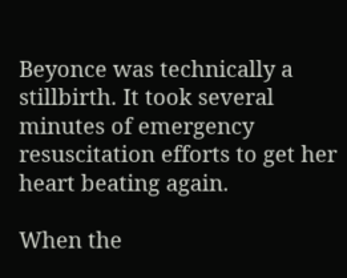Beyonce was technically a stillbirth. It took several minutes of emergency resuscitation efforts to get her heart beating again.

When the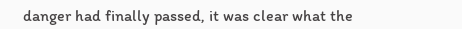danger had finally passed, it was clear what the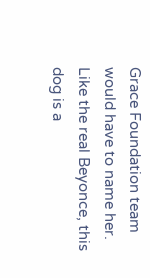Grace Foundation team would have to name her. Like the real Beyonce, this dog is a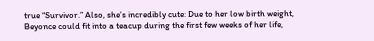true “Survivor.” Also, she’s incredibly cute: Due to her low birth weight, Beyonce could fit into a teacup during the first few weeks of her life,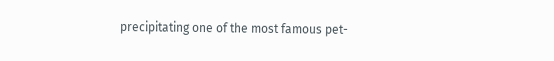precipitating one of the most famous pet-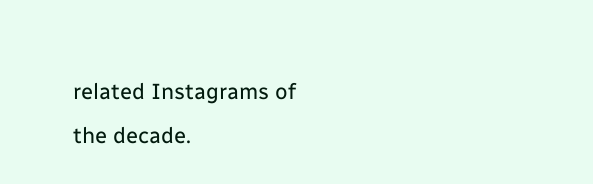related Instagrams of the decade.